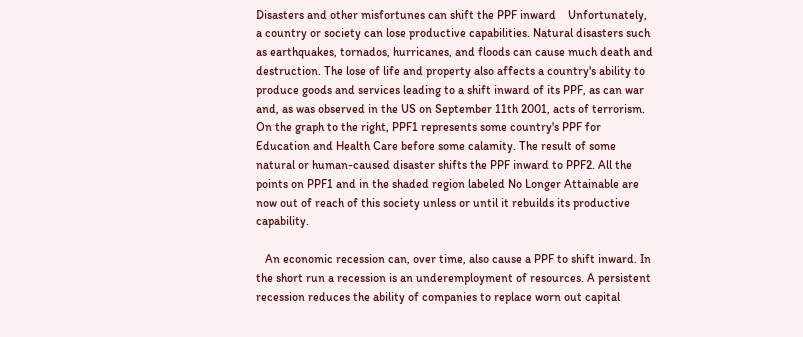Disasters and other misfortunes can shift the PPF inward    Unfortunately, a country or society can lose productive capabilities. Natural disasters such as earthquakes, tornados, hurricanes, and floods can cause much death and destruction. The lose of life and property also affects a country's ability to produce goods and services leading to a shift inward of its PPF, as can war and, as was observed in the US on September 11th 2001, acts of terrorism. On the graph to the right, PPF1 represents some country's PPF for Education and Health Care before some calamity. The result of some natural or human-caused disaster shifts the PPF inward to PPF2. All the points on PPF1 and in the shaded region labeled No Longer Attainable are now out of reach of this society unless or until it rebuilds its productive capability.

   An economic recession can, over time, also cause a PPF to shift inward. In the short run a recession is an underemployment of resources. A persistent recession reduces the ability of companies to replace worn out capital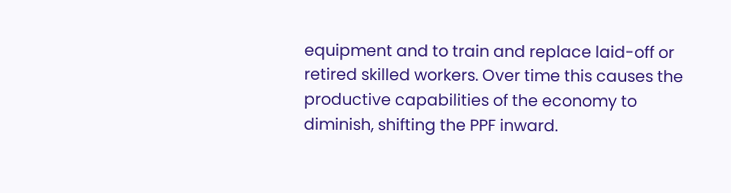equipment and to train and replace laid-off or retired skilled workers. Over time this causes the productive capabilities of the economy to diminish, shifting the PPF inward.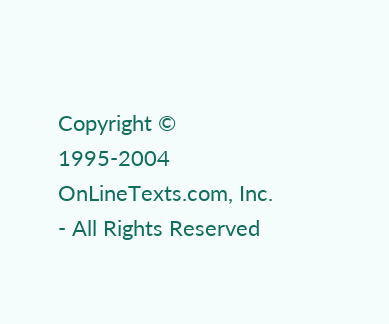Copyright © 1995-2004 OnLineTexts.com, Inc. - All Rights Reserved